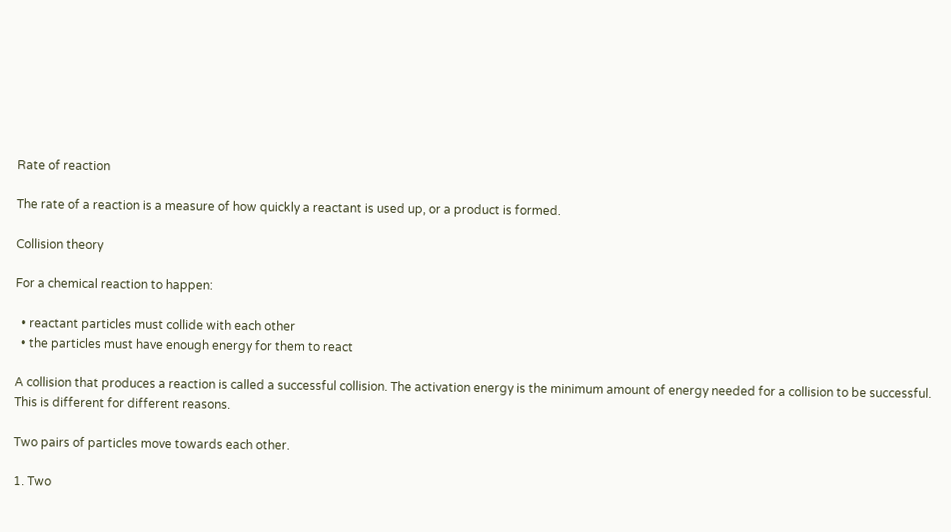Rate of reaction

The rate of a reaction is a measure of how quickly a reactant is used up, or a product is formed.

Collision theory

For a chemical reaction to happen:

  • reactant particles must collide with each other
  • the particles must have enough energy for them to react

A collision that produces a reaction is called a successful collision. The activation energy is the minimum amount of energy needed for a collision to be successful. This is different for different reasons.

Two pairs of particles move towards each other.

1. Two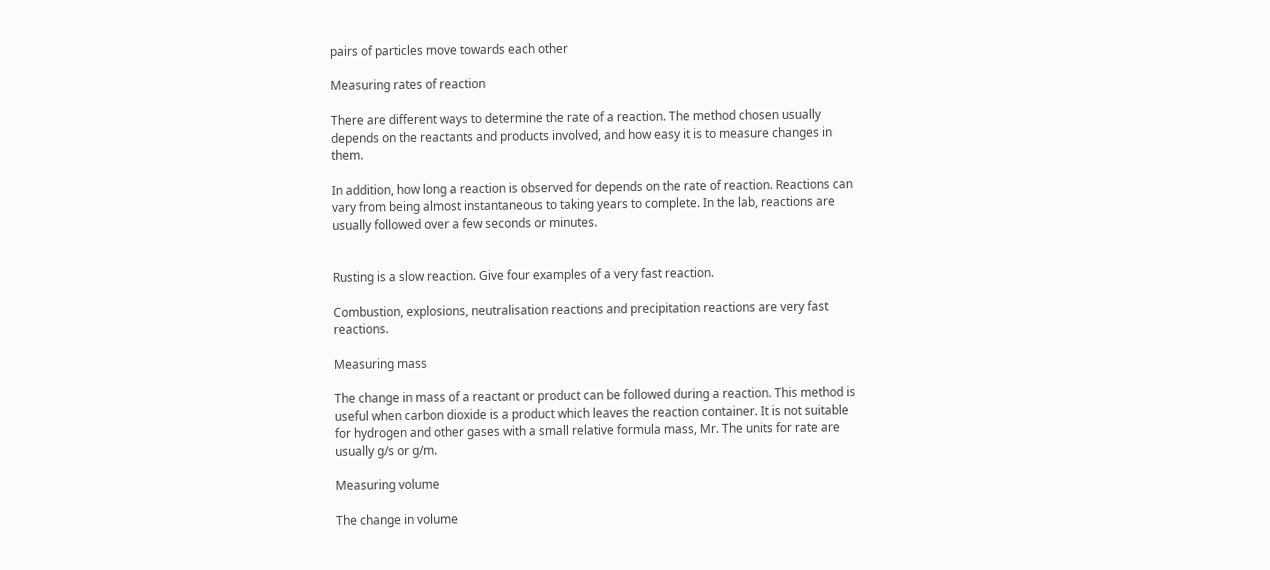pairs of particles move towards each other

Measuring rates of reaction

There are different ways to determine the rate of a reaction. The method chosen usually depends on the reactants and products involved, and how easy it is to measure changes in them.

In addition, how long a reaction is observed for depends on the rate of reaction. Reactions can vary from being almost instantaneous to taking years to complete. In the lab, reactions are usually followed over a few seconds or minutes.


Rusting is a slow reaction. Give four examples of a very fast reaction.

Combustion, explosions, neutralisation reactions and precipitation reactions are very fast reactions.

Measuring mass

The change in mass of a reactant or product can be followed during a reaction. This method is useful when carbon dioxide is a product which leaves the reaction container. It is not suitable for hydrogen and other gases with a small relative formula mass, Mr. The units for rate are usually g/s or g/m.

Measuring volume

The change in volume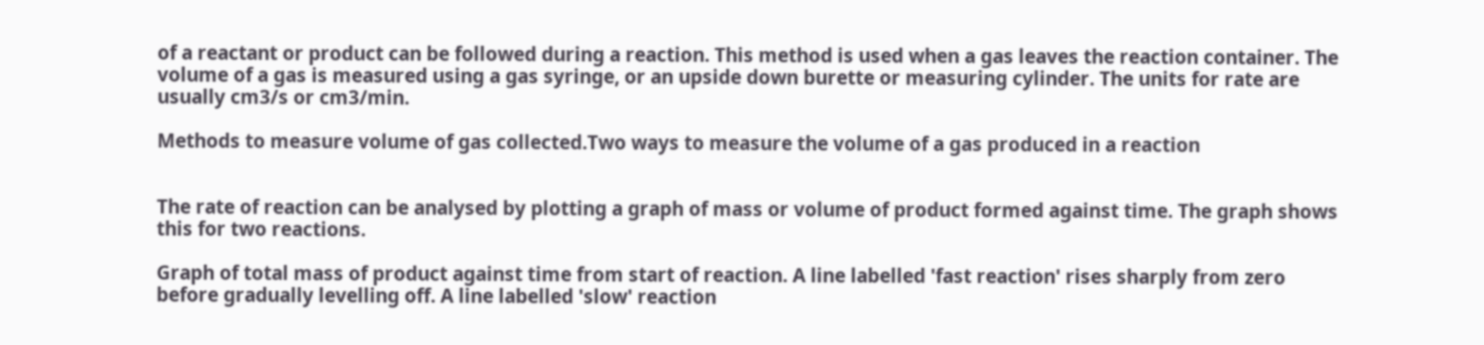of a reactant or product can be followed during a reaction. This method is used when a gas leaves the reaction container. The volume of a gas is measured using a gas syringe, or an upside down burette or measuring cylinder. The units for rate are usually cm3/s or cm3/min.

Methods to measure volume of gas collected.Two ways to measure the volume of a gas produced in a reaction


The rate of reaction can be analysed by plotting a graph of mass or volume of product formed against time. The graph shows this for two reactions.

Graph of total mass of product against time from start of reaction. A line labelled 'fast reaction' rises sharply from zero before gradually levelling off. A line labelled 'slow' reaction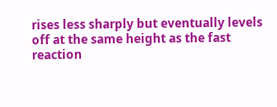rises less sharply but eventually levels off at the same height as the fast reaction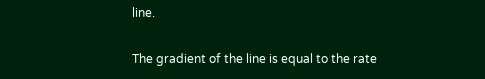line.

The gradient of the line is equal to the rate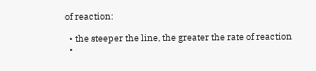of reaction:

  • the steeper the line, the greater the rate of reaction
  •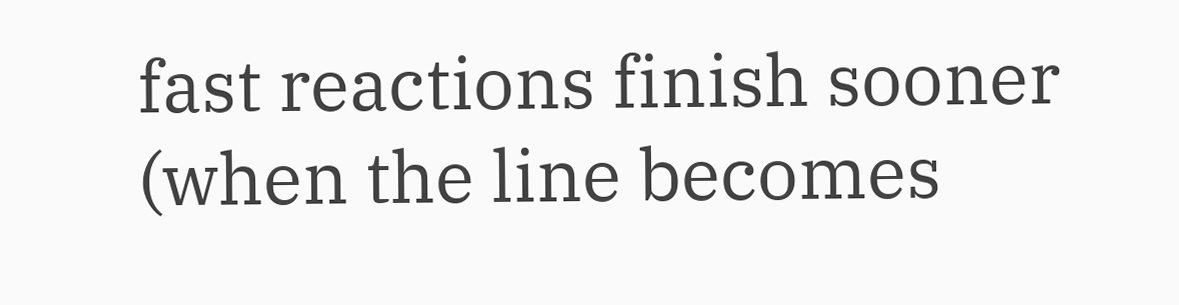fast reactions finish sooner (when the line becomes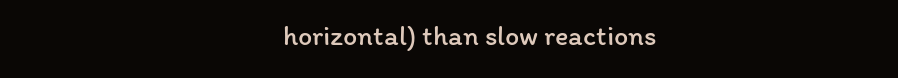horizontal) than slow reactions